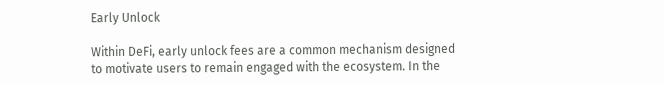Early Unlock

Within DeFi, early unlock fees are a common mechanism designed to motivate users to remain engaged with the ecosystem. In the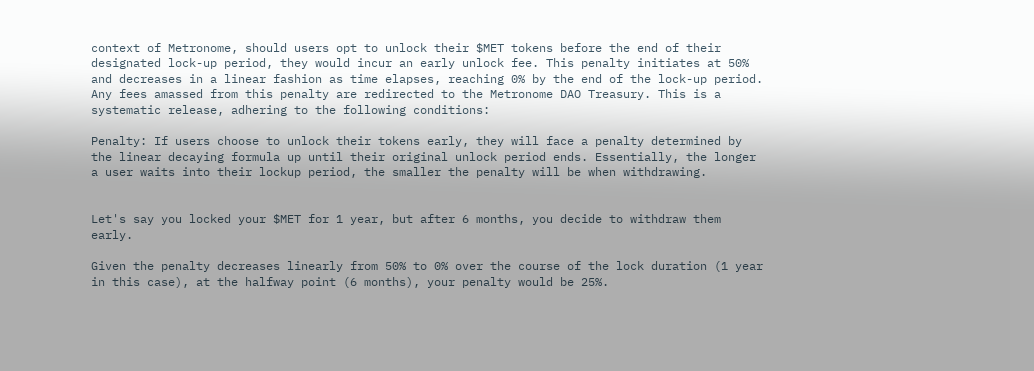context of Metronome, should users opt to unlock their $MET tokens before the end of their designated lock-up period, they would incur an early unlock fee. This penalty initiates at 50% and decreases in a linear fashion as time elapses, reaching 0% by the end of the lock-up period. Any fees amassed from this penalty are redirected to the Metronome DAO Treasury. This is a systematic release, adhering to the following conditions:

Penalty: If users choose to unlock their tokens early, they will face a penalty determined by the linear decaying formula up until their original unlock period ends. Essentially, the longer a user waits into their lockup period, the smaller the penalty will be when withdrawing.


Let's say you locked your $MET for 1 year, but after 6 months, you decide to withdraw them early.

Given the penalty decreases linearly from 50% to 0% over the course of the lock duration (1 year in this case), at the halfway point (6 months), your penalty would be 25%.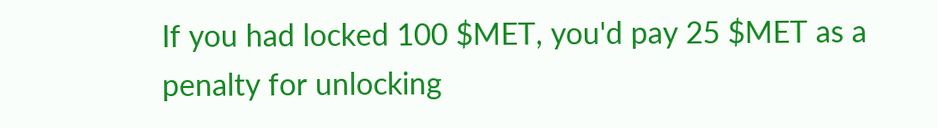If you had locked 100 $MET, you'd pay 25 $MET as a penalty for unlocking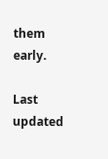them early.

Last updated